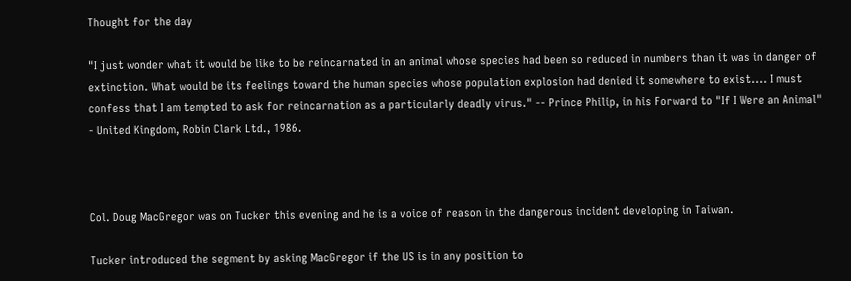Thought for the day

"I just wonder what it would be like to be reincarnated in an animal whose species had been so reduced in numbers than it was in danger of extinction. What would be its feelings toward the human species whose population explosion had denied it somewhere to exist.... I must confess that I am tempted to ask for reincarnation as a particularly deadly virus." -- Prince Philip, in his Forward to "If I Were an Animal" - United Kingdom, Robin Clark Ltd., 1986.



Col. Doug MacGregor was on Tucker this evening and he is a voice of reason in the dangerous incident developing in Taiwan.

Tucker introduced the segment by asking MacGregor if the US is in any position to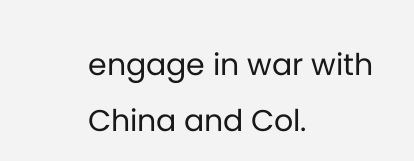engage in war with China and Col.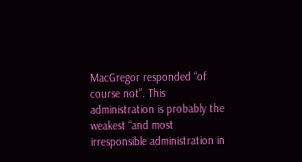MacGregor responded “of course not”. This administration is probably the weakest “and most irresponsible administration in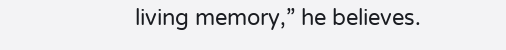living memory,” he believes.